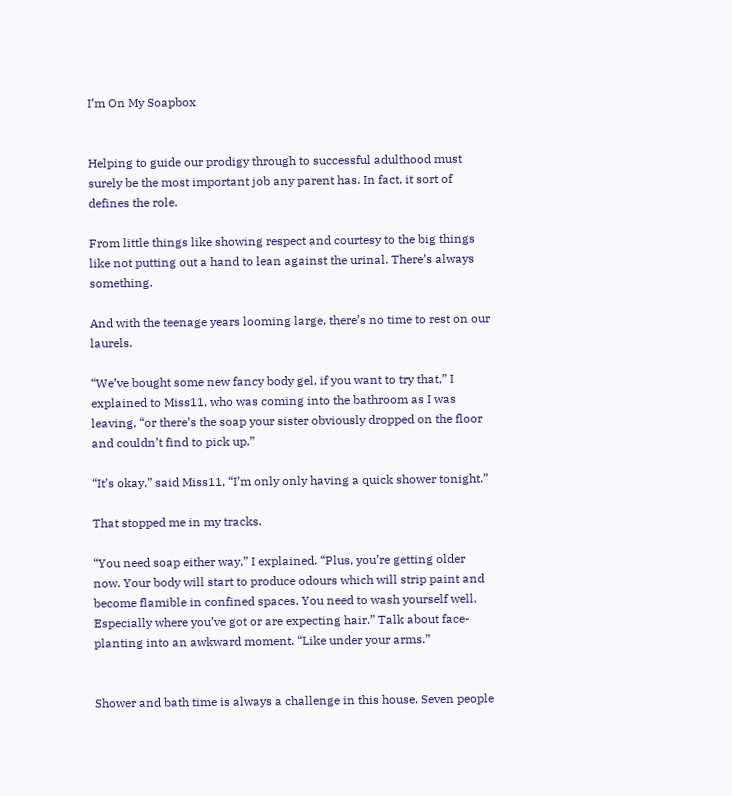I’m On My Soapbox


Helping to guide our prodigy through to successful adulthood must surely be the most important job any parent has. In fact, it sort of defines the role.

From little things like showing respect and courtesy to the big things like not putting out a hand to lean against the urinal. There’s always something.

And with the teenage years looming large, there’s no time to rest on our laurels.

“We’ve bought some new fancy body gel, if you want to try that,” I explained to Miss11, who was coming into the bathroom as I was leaving, “or there’s the soap your sister obviously dropped on the floor and couldn’t find to pick up.”

“It’s okay,” said Miss11, “I’m only only having a quick shower tonight.”

That stopped me in my tracks.

“You need soap either way,” I explained. “Plus, you’re getting older now. Your body will start to produce odours which will strip paint and become flamible in confined spaces. You need to wash yourself well. Especially where you’ve got or are expecting hair.” Talk about face-planting into an awkward moment. “Like under your arms.”


Shower and bath time is always a challenge in this house. Seven people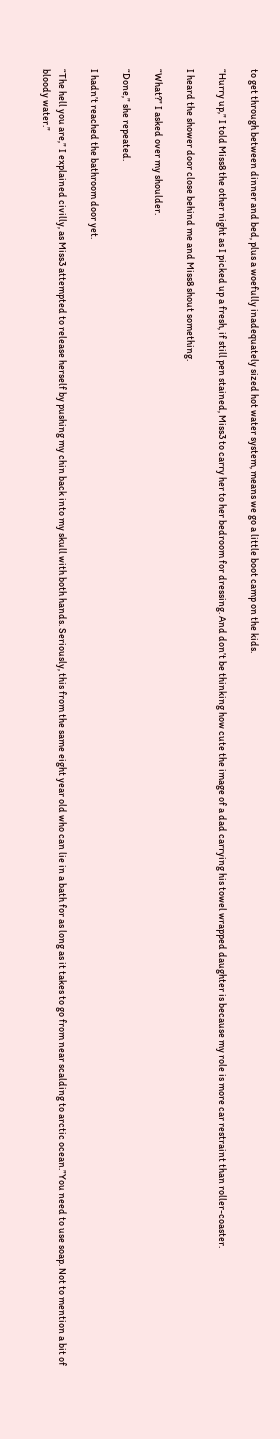to get through between dinner and bed, plus a woefully inadequately sized hot water system, means we go a little boot camp on the kids.

“Hurry up,” I told Miss8 the other night as I picked up a fresh, if still pen stained, Miss3 to carry her to her bedroom for dressing. And don’t be thinking how cute the image of a dad carrying his towel wrapped daughter is because my role is more car restraint than roller-coaster.

I heard the shower door close behind me and Miss8 shout something.

“What?” I asked over my shoulder.

“Done,” she repeated.

I hadn’t reached the bathroom door yet.

“The hell you are,” I explained civilly, as Miss3 attempted to release herself by pushing my chin back into my skull with both hands. Seriously, this from the same eight year old who can lie in a bath for as long as it takes to go from near scalding to arctic ocean.”You need to use soap. Not to mention a bit of bloody water.”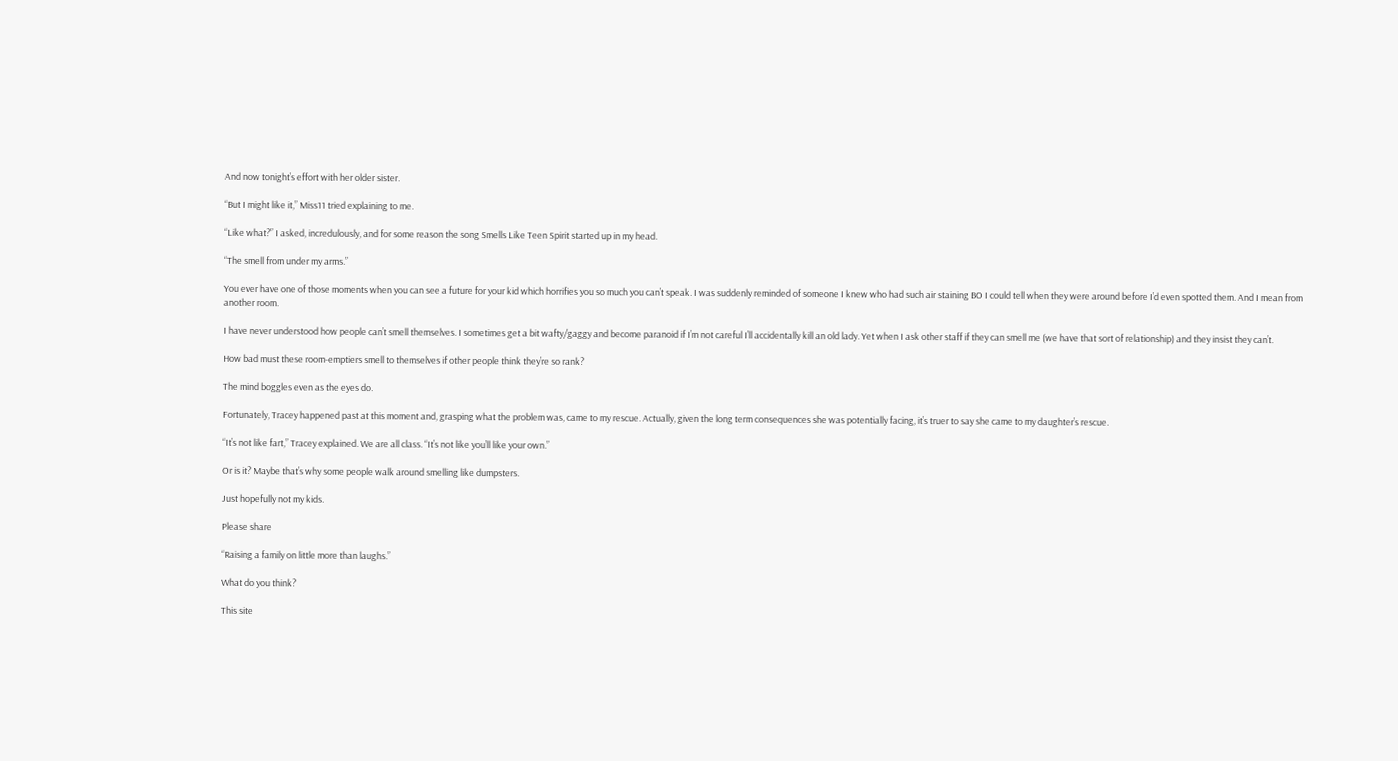And now tonight’s effort with her older sister.

“But I might like it,” Miss11 tried explaining to me.

“Like what?” I asked, incredulously, and for some reason the song Smells Like Teen Spirit started up in my head.

“The smell from under my arms.”

You ever have one of those moments when you can see a future for your kid which horrifies you so much you can’t speak. I was suddenly reminded of someone I knew who had such air staining BO I could tell when they were around before I’d even spotted them. And I mean from another room.

I have never understood how people can’t smell themselves. I sometimes get a bit wafty/gaggy and become paranoid if I’m not careful I’ll accidentally kill an old lady. Yet when I ask other staff if they can smell me (we have that sort of relationship) and they insist they can’t.

How bad must these room-emptiers smell to themselves if other people think they’re so rank?

The mind boggles even as the eyes do.

Fortunately, Tracey happened past at this moment and, grasping what the problem was, came to my rescue. Actually, given the long term consequences she was potentially facing, it’s truer to say she came to my daughter’s rescue.

“It’s not like fart,” Tracey explained. We are all class. “It’s not like you’ll like your own.”

Or is it? Maybe that’s why some people walk around smelling like dumpsters.

Just hopefully not my kids.

Please share

“Raising a family on little more than laughs.”

What do you think?

This site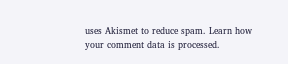uses Akismet to reduce spam. Learn how your comment data is processed.